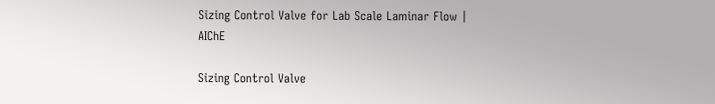Sizing Control Valve for Lab Scale Laminar Flow | AIChE

Sizing Control Valve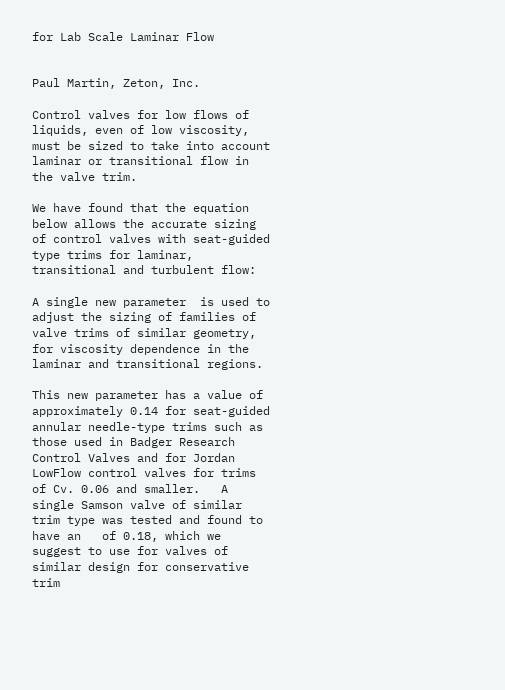for Lab Scale Laminar Flow


Paul Martin, Zeton, Inc.

Control valves for low flows of liquids, even of low viscosity, must be sized to take into account laminar or transitional flow in the valve trim.

We have found that the equation below allows the accurate sizing of control valves with seat-guided type trims for laminar, transitional and turbulent flow:

A single new parameter  is used to adjust the sizing of families of valve trims of similar geometry, for viscosity dependence in the laminar and transitional regions.

This new parameter has a value of approximately 0.14 for seat-guided annular needle-type trims such as those used in Badger Research Control Valves and for Jordan LowFlow control valves for trims of Cv. 0.06 and smaller.   A single Samson valve of similar trim type was tested and found to have an   of 0.18, which we suggest to use for valves of similar design for conservative trim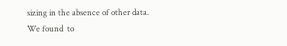sizing in the absence of other data.  We found  to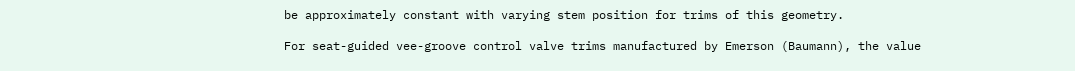be approximately constant with varying stem position for trims of this geometry.

For seat-guided vee-groove control valve trims manufactured by Emerson (Baumann), the value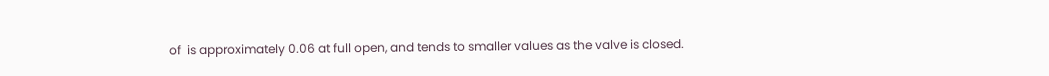of  is approximately 0.06 at full open, and tends to smaller values as the valve is closed.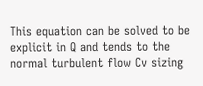This equation can be solved to be explicit in Q and tends to the normal turbulent flow Cv sizing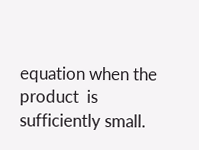equation when the product  is sufficiently small.